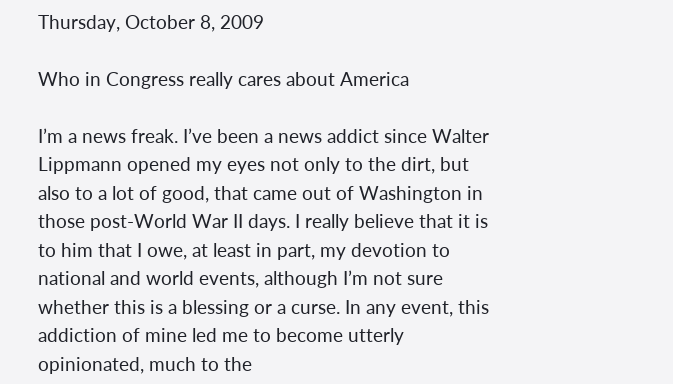Thursday, October 8, 2009

Who in Congress really cares about America

I’m a news freak. I’ve been a news addict since Walter Lippmann opened my eyes not only to the dirt, but also to a lot of good, that came out of Washington in those post-World War II days. I really believe that it is to him that I owe, at least in part, my devotion to national and world events, although I’m not sure whether this is a blessing or a curse. In any event, this addiction of mine led me to become utterly opinionated, much to the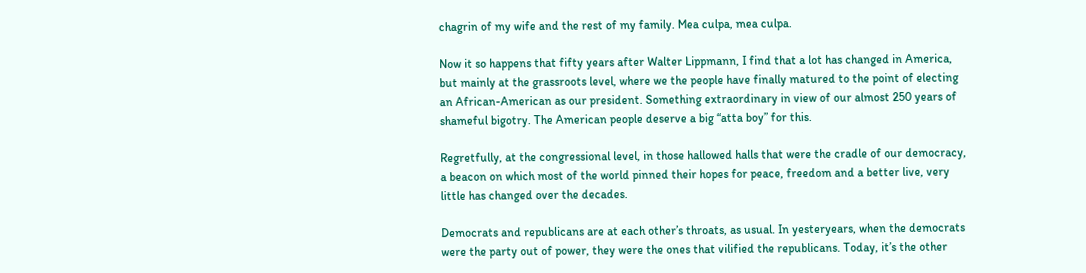chagrin of my wife and the rest of my family. Mea culpa, mea culpa.

Now it so happens that fifty years after Walter Lippmann, I find that a lot has changed in America, but mainly at the grassroots level, where we the people have finally matured to the point of electing an African-American as our president. Something extraordinary in view of our almost 250 years of shameful bigotry. The American people deserve a big “atta boy” for this.

Regretfully, at the congressional level, in those hallowed halls that were the cradle of our democracy, a beacon on which most of the world pinned their hopes for peace, freedom and a better live, very little has changed over the decades.

Democrats and republicans are at each other’s throats, as usual. In yesteryears, when the democrats were the party out of power, they were the ones that vilified the republicans. Today, it’s the other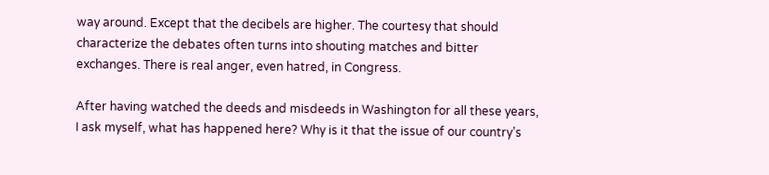way around. Except that the decibels are higher. The courtesy that should characterize the debates often turns into shouting matches and bitter exchanges. There is real anger, even hatred, in Congress.

After having watched the deeds and misdeeds in Washington for all these years, I ask myself, what has happened here? Why is it that the issue of our country’s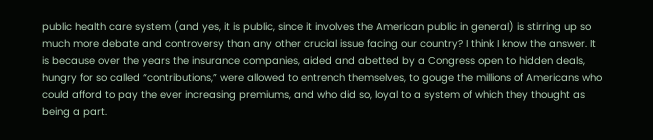public health care system (and yes, it is public, since it involves the American public in general) is stirring up so much more debate and controversy than any other crucial issue facing our country? I think I know the answer. It is because over the years the insurance companies, aided and abetted by a Congress open to hidden deals, hungry for so called “contributions,” were allowed to entrench themselves, to gouge the millions of Americans who could afford to pay the ever increasing premiums, and who did so, loyal to a system of which they thought as being a part.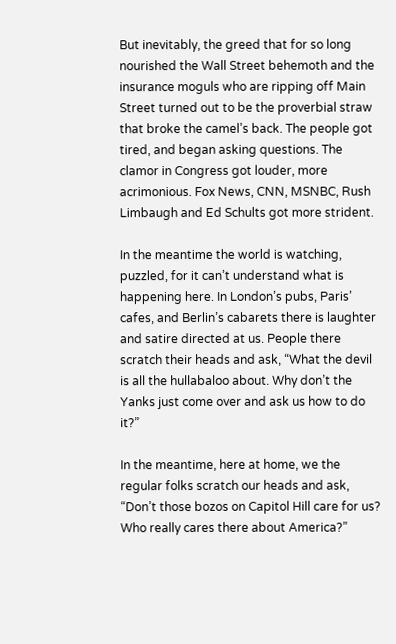But inevitably, the greed that for so long nourished the Wall Street behemoth and the insurance moguls who are ripping off Main Street turned out to be the proverbial straw that broke the camel’s back. The people got tired, and began asking questions. The clamor in Congress got louder, more acrimonious. Fox News, CNN, MSNBC, Rush Limbaugh and Ed Schults got more strident.

In the meantime the world is watching, puzzled, for it can’t understand what is happening here. In London’s pubs, Paris’ cafes, and Berlin’s cabarets there is laughter and satire directed at us. People there scratch their heads and ask, “What the devil is all the hullabaloo about. Why don’t the Yanks just come over and ask us how to do it?”

In the meantime, here at home, we the regular folks scratch our heads and ask, “Don’t those bozos on Capitol Hill care for us? Who really cares there about America?”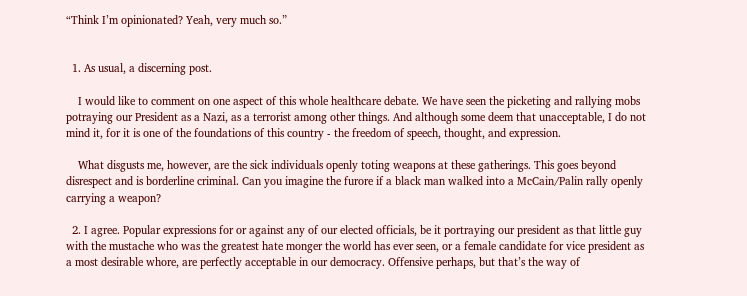“Think I’m opinionated? Yeah, very much so.”


  1. As usual, a discerning post.

    I would like to comment on one aspect of this whole healthcare debate. We have seen the picketing and rallying mobs potraying our President as a Nazi, as a terrorist among other things. And although some deem that unacceptable, I do not mind it, for it is one of the foundations of this country - the freedom of speech, thought, and expression.

    What disgusts me, however, are the sick individuals openly toting weapons at these gatherings. This goes beyond disrespect and is borderline criminal. Can you imagine the furore if a black man walked into a McCain/Palin rally openly carrying a weapon?

  2. I agree. Popular expressions for or against any of our elected officials, be it portraying our president as that little guy with the mustache who was the greatest hate monger the world has ever seen, or a female candidate for vice president as a most desirable whore, are perfectly acceptable in our democracy. Offensive perhaps, but that’s the way of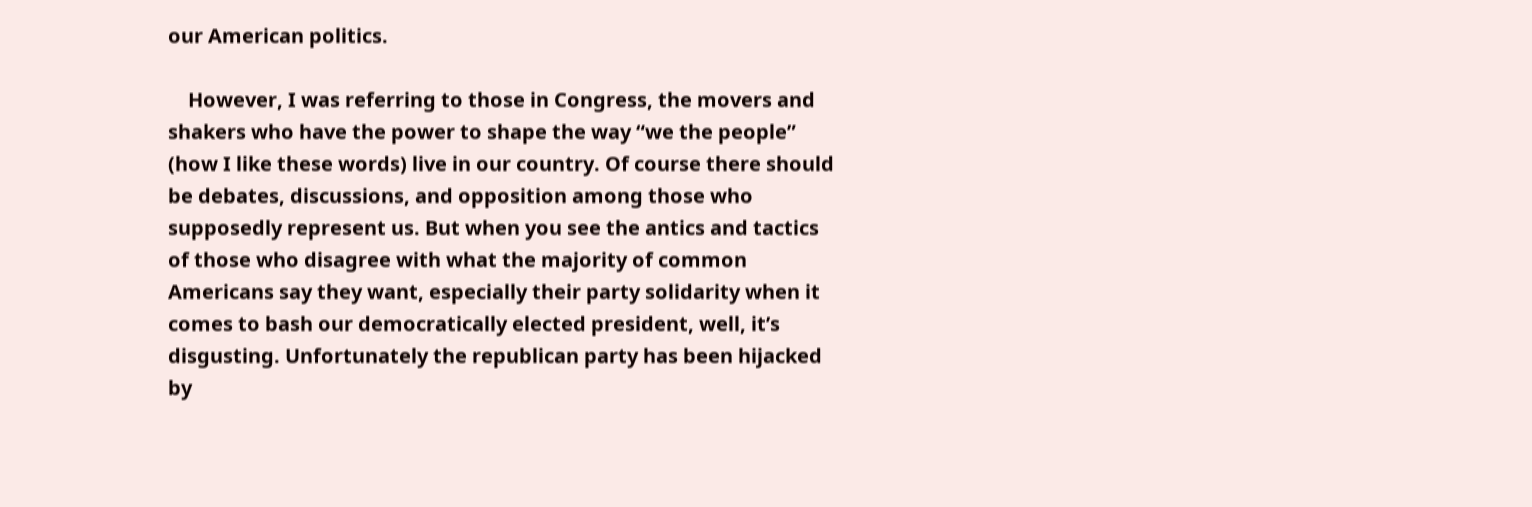our American politics.

    However, I was referring to those in Congress, the movers and shakers who have the power to shape the way “we the people” (how I like these words) live in our country. Of course there should be debates, discussions, and opposition among those who supposedly represent us. But when you see the antics and tactics of those who disagree with what the majority of common Americans say they want, especially their party solidarity when it comes to bash our democratically elected president, well, it’s disgusting. Unfortunately the republican party has been hijacked by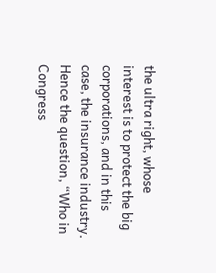the ultra right, whose interest is to protect the big corporations, and in this case, the insurance industry. Hence the question, “Who in Congress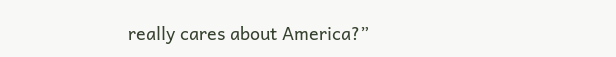really cares about America?”